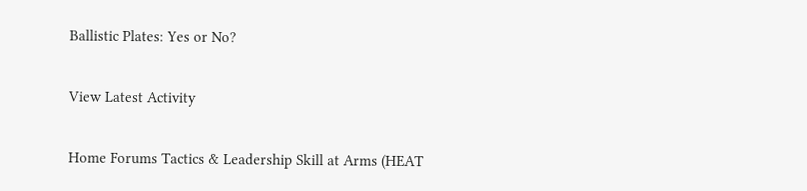Ballistic Plates: Yes or No?

View Latest Activity

Home Forums Tactics & Leadership Skill at Arms (HEAT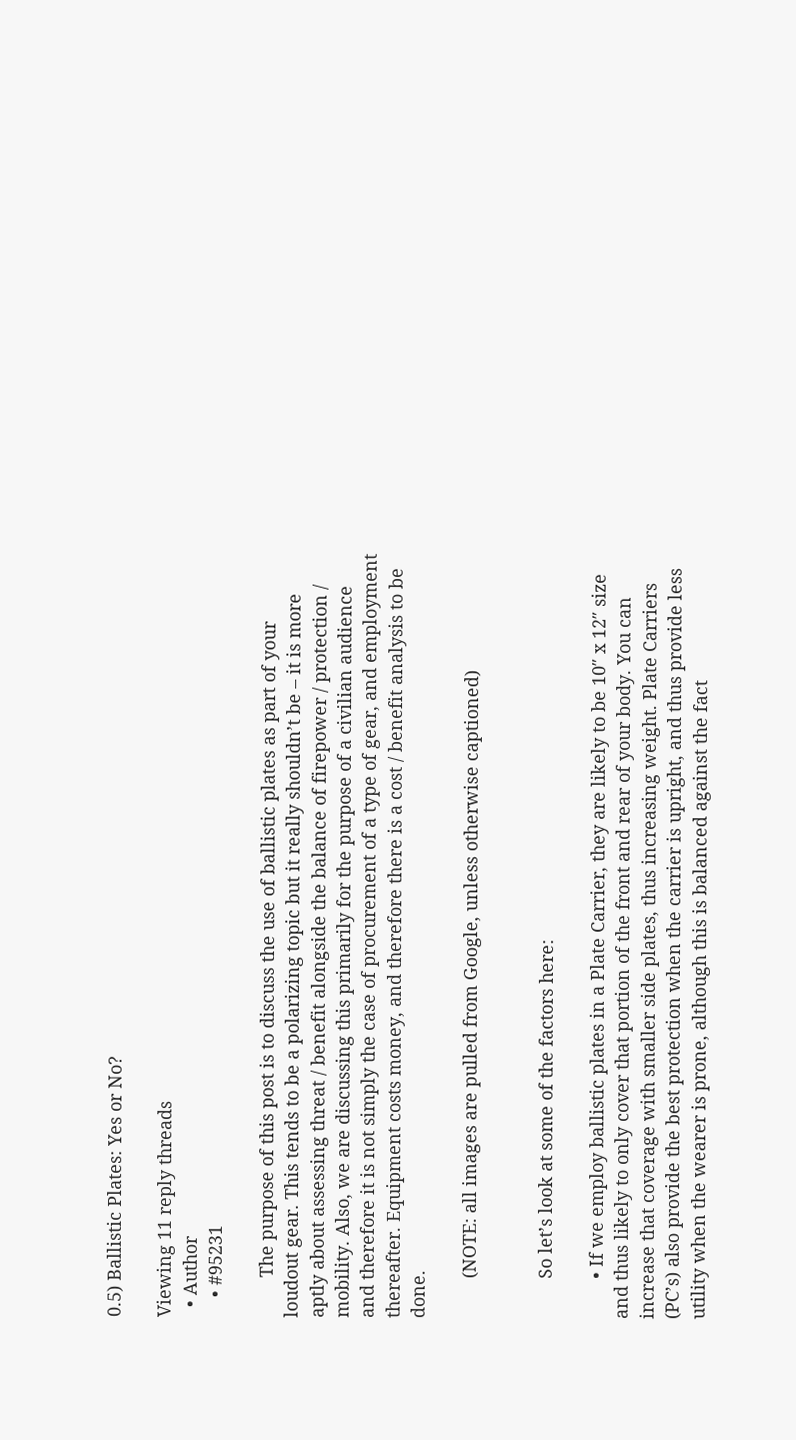0.5) Ballistic Plates: Yes or No?

Viewing 11 reply threads
  • Author
    • #95231

        The purpose of this post is to discuss the use of ballistic plates as part of your loudout gear. This tends to be a polarizing topic but it really shouldn’t be – it is more aptly about assessing threat / benefit alongside the balance of firepower / protection / mobility. Also, we are discussing this primarily for the purpose of a civilian audience and therefore it is not simply the case of procurement of a type of gear, and employment thereafter. Equipment costs money, and therefore there is a cost / benefit analysis to be done.

        (NOTE: all images are pulled from Google, unless otherwise captioned)


        So let’s look at some of the factors here:

        • If we employ ballistic plates in a Plate Carrier, they are likely to be 10″ x 12″ size and thus likely to only cover that portion of the front and rear of your body. You can increase that coverage with smaller side plates, thus increasing weight. Plate Carriers (PC’s) also provide the best protection when the carrier is upright, and thus provide less utility when the wearer is prone, although this is balanced against the fact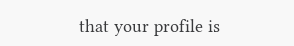that your profile is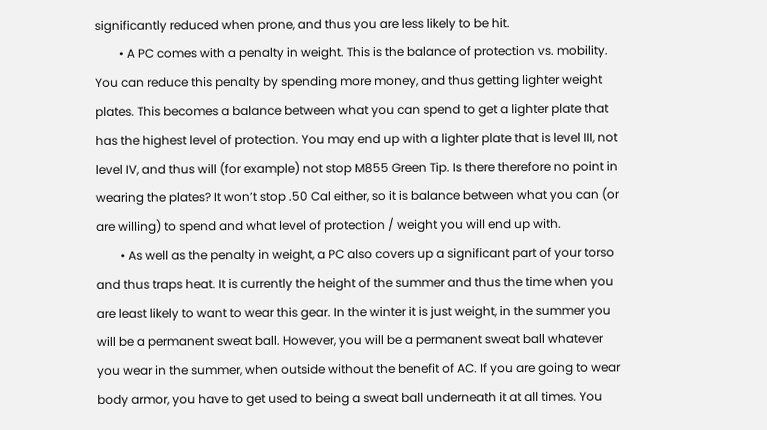significantly reduced when prone, and thus you are less likely to be hit.
        • A PC comes with a penalty in weight. This is the balance of protection vs. mobility. You can reduce this penalty by spending more money, and thus getting lighter weight plates. This becomes a balance between what you can spend to get a lighter plate that has the highest level of protection. You may end up with a lighter plate that is level III, not level IV, and thus will (for example) not stop M855 Green Tip. Is there therefore no point in wearing the plates? It won’t stop .50 Cal either, so it is balance between what you can (or are willing) to spend and what level of protection / weight you will end up with.
        • As well as the penalty in weight, a PC also covers up a significant part of your torso and thus traps heat. It is currently the height of the summer and thus the time when you are least likely to want to wear this gear. In the winter it is just weight, in the summer you will be a permanent sweat ball. However, you will be a permanent sweat ball whatever you wear in the summer, when outside without the benefit of AC. If you are going to wear body armor, you have to get used to being a sweat ball underneath it at all times. You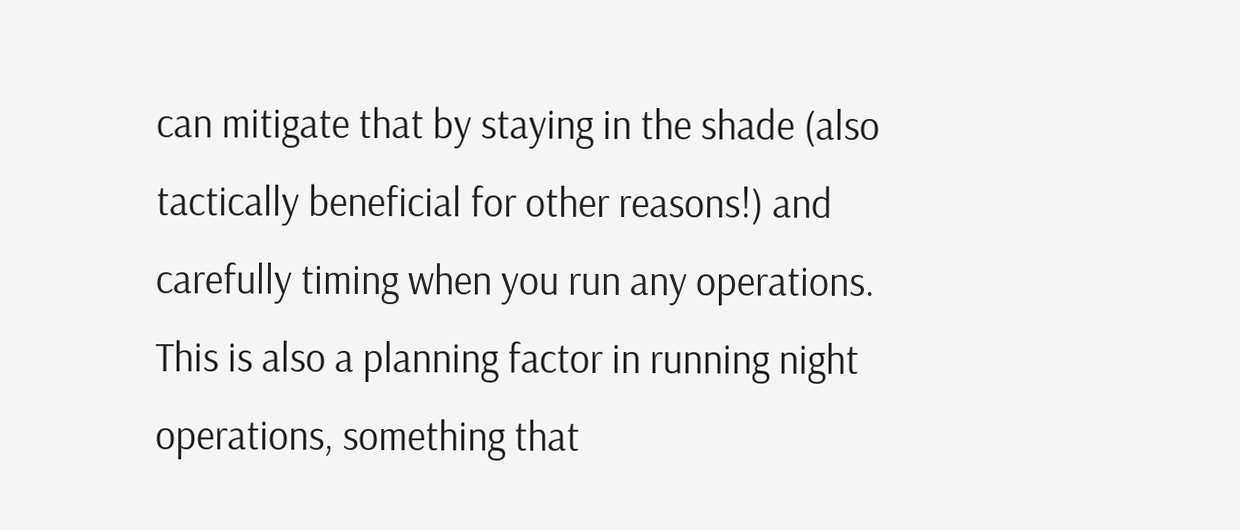can mitigate that by staying in the shade (also tactically beneficial for other reasons!) and carefully timing when you run any operations. This is also a planning factor in running night operations, something that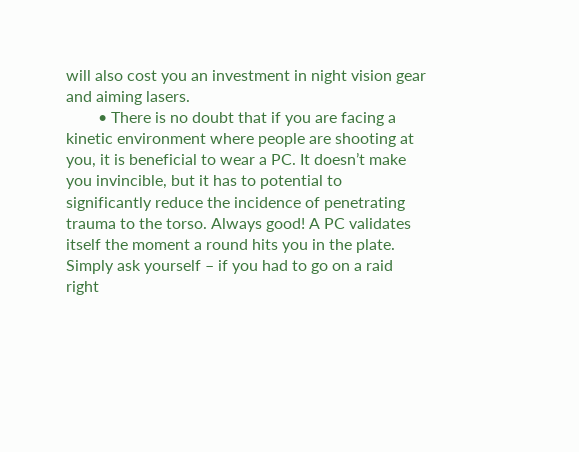will also cost you an investment in night vision gear and aiming lasers.
        • There is no doubt that if you are facing a kinetic environment where people are shooting at you, it is beneficial to wear a PC. It doesn’t make you invincible, but it has to potential to significantly reduce the incidence of penetrating trauma to the torso. Always good! A PC validates itself the moment a round hits you in the plate. Simply ask yourself – if you had to go on a raid right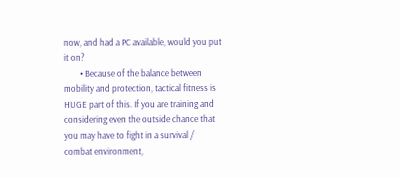now, and had a PC available, would you put it on?
        • Because of the balance between mobility and protection, tactical fitness is HUGE part of this. If you are training and considering even the outside chance that you may have to fight in a survival / combat environment,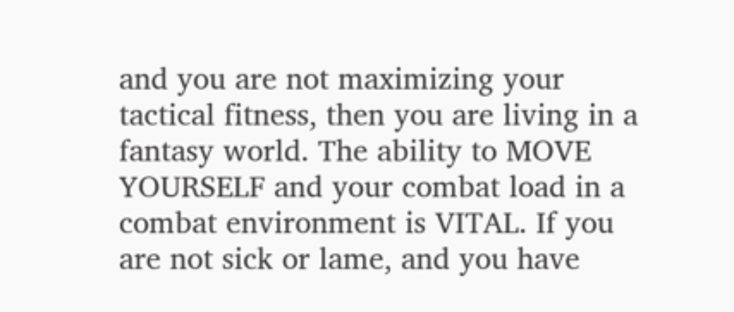and you are not maximizing your tactical fitness, then you are living in a fantasy world. The ability to MOVE YOURSELF and your combat load in a combat environment is VITAL. If you are not sick or lame, and you have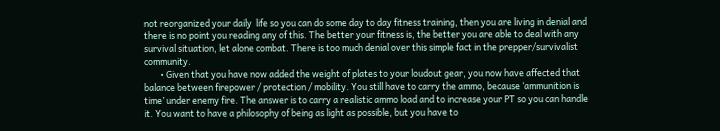not reorganized your daily  life so you can do some day to day fitness training, then you are living in denial and there is no point you reading any of this. The better your fitness is, the better you are able to deal with any survival situation, let alone combat. There is too much denial over this simple fact in the prepper/survivalist community.
        • Given that you have now added the weight of plates to your loudout gear, you now have affected that balance between firepower / protection / mobility. You still have to carry the ammo, because ‘ammunition is time’ under enemy fire. The answer is to carry a realistic ammo load and to increase your PT so you can handle it. You want to have a philosophy of being as light as possible, but you have to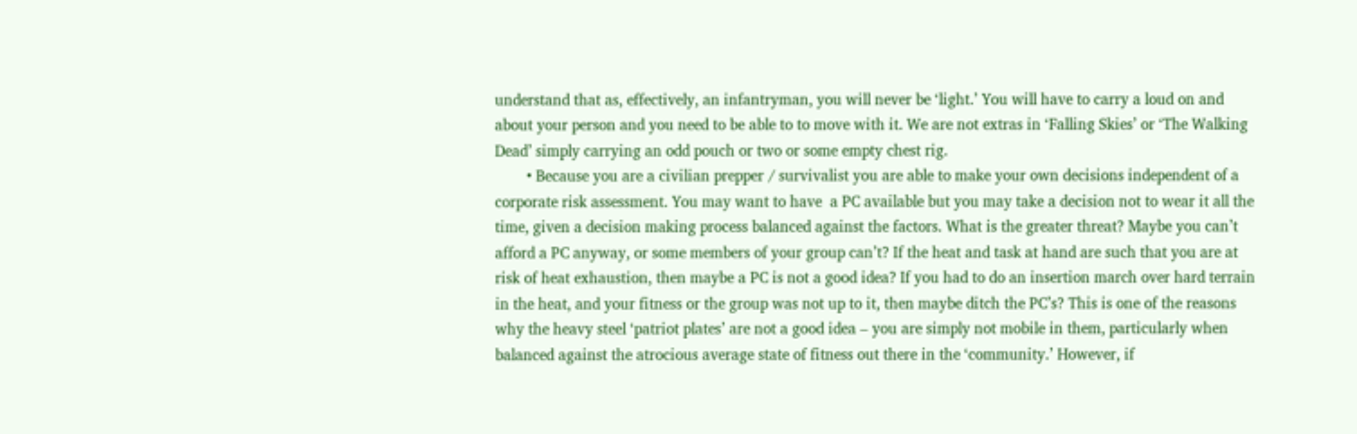understand that as, effectively, an infantryman, you will never be ‘light.’ You will have to carry a loud on and about your person and you need to be able to to move with it. We are not extras in ‘Falling Skies’ or ‘The Walking Dead’ simply carrying an odd pouch or two or some empty chest rig.
        • Because you are a civilian prepper / survivalist you are able to make your own decisions independent of a corporate risk assessment. You may want to have  a PC available but you may take a decision not to wear it all the time, given a decision making process balanced against the factors. What is the greater threat? Maybe you can’t afford a PC anyway, or some members of your group can’t? If the heat and task at hand are such that you are at risk of heat exhaustion, then maybe a PC is not a good idea? If you had to do an insertion march over hard terrain in the heat, and your fitness or the group was not up to it, then maybe ditch the PC’s? This is one of the reasons why the heavy steel ‘patriot plates’ are not a good idea – you are simply not mobile in them, particularly when balanced against the atrocious average state of fitness out there in the ‘community.’ However, if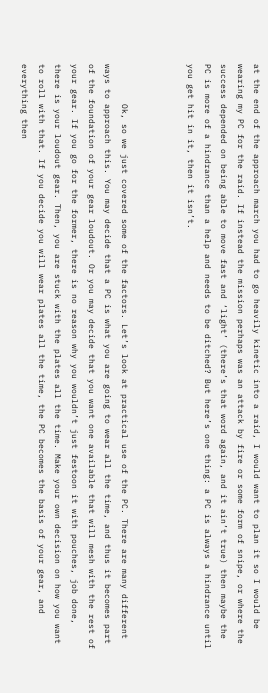at the end of the approach march you had to go heavily kinetic into a raid, I would want to plan it so I would be wearing my PC for the raid. If instead the mission perhaps was an attack by fire or some form of snipe, or where the success depended on being able to move fast and ‘light’ (there’s that word again, and it ain’t true) then maybe the PC is more of a hindrance than a help and needs to be ditched? But here’s one thing: a PC is always a hindrance until you get hit in it, then it isn’t.



        Ok, so we just covered some of the factors. Let’s look at practical use of the PC. There are many different ways to approach this. You may decide that a PC is what you are going to wear all the time, and thus it becomes part of the foundation of your gear loudout. Or you may decide that you want one available that will mesh with the rest of your gear. If you go for the former, there is no reason why you wouldn’t just festoon it with pouches, job done, there is your loudout gear. Then, you are stuck with the plates all the time. Make your own decision on how you want to roll with that. If you decide you will wear plates all the time, the PC becomes the basis of your gear, and everything then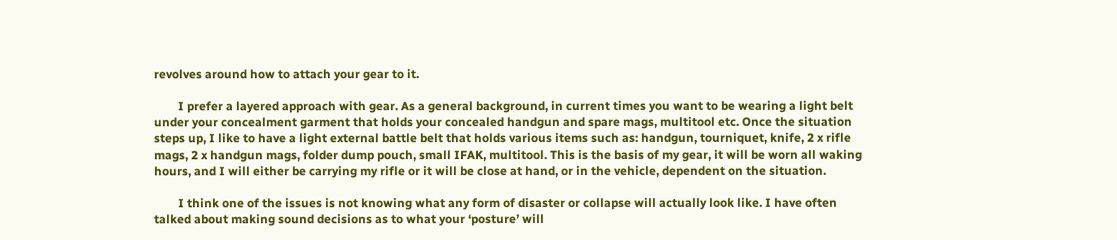revolves around how to attach your gear to it.

        I prefer a layered approach with gear. As a general background, in current times you want to be wearing a light belt under your concealment garment that holds your concealed handgun and spare mags, multitool etc. Once the situation steps up, I like to have a light external battle belt that holds various items such as: handgun, tourniquet, knife, 2 x rifle mags, 2 x handgun mags, folder dump pouch, small IFAK, multitool. This is the basis of my gear, it will be worn all waking hours, and I will either be carrying my rifle or it will be close at hand, or in the vehicle, dependent on the situation.

        I think one of the issues is not knowing what any form of disaster or collapse will actually look like. I have often talked about making sound decisions as to what your ‘posture’ will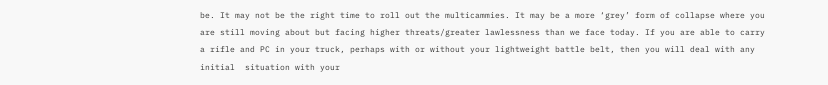be. It may not be the right time to roll out the multicammies. It may be a more ‘grey’ form of collapse where you are still moving about but facing higher threats/greater lawlessness than we face today. If you are able to carry a rifle and PC in your truck, perhaps with or without your lightweight battle belt, then you will deal with any initial  situation with your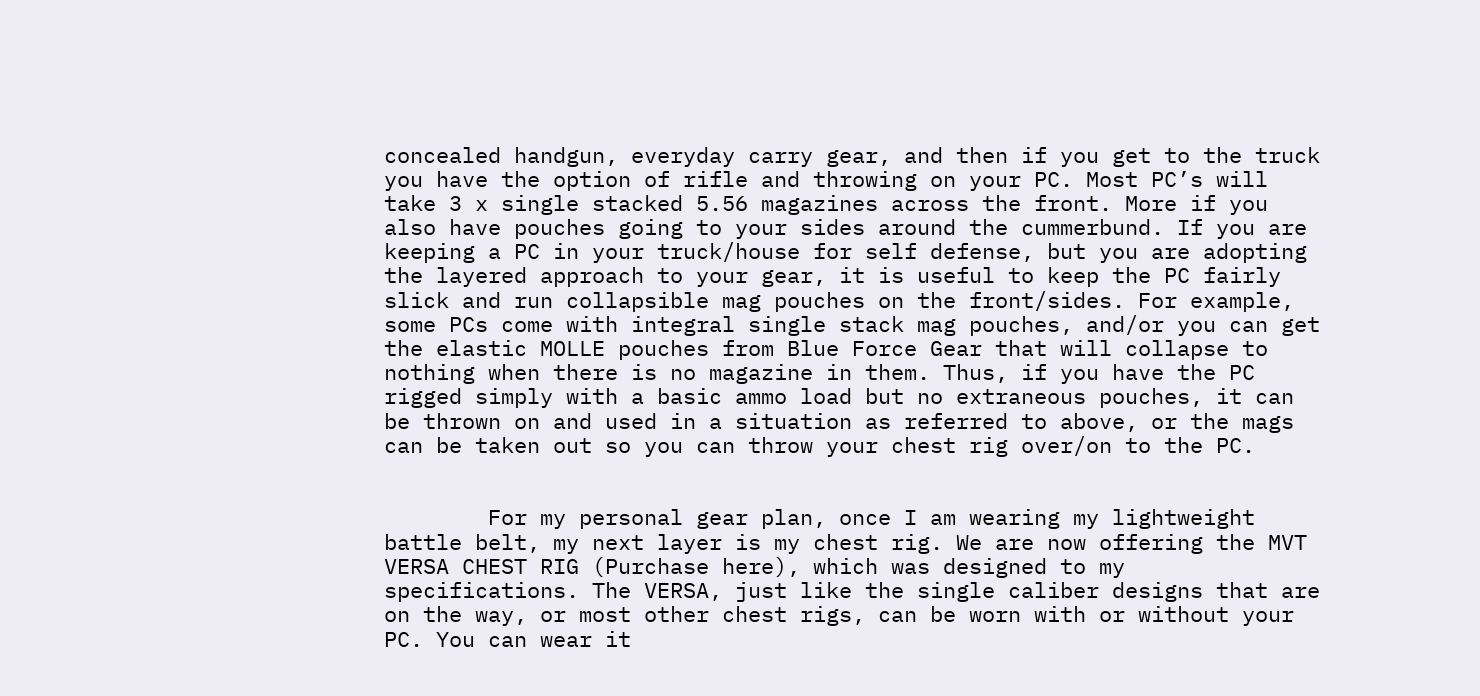concealed handgun, everyday carry gear, and then if you get to the truck you have the option of rifle and throwing on your PC. Most PC’s will take 3 x single stacked 5.56 magazines across the front. More if you also have pouches going to your sides around the cummerbund. If you are keeping a PC in your truck/house for self defense, but you are adopting the layered approach to your gear, it is useful to keep the PC fairly slick and run collapsible mag pouches on the front/sides. For example, some PCs come with integral single stack mag pouches, and/or you can get the elastic MOLLE pouches from Blue Force Gear that will collapse to nothing when there is no magazine in them. Thus, if you have the PC rigged simply with a basic ammo load but no extraneous pouches, it can be thrown on and used in a situation as referred to above, or the mags can be taken out so you can throw your chest rig over/on to the PC.


        For my personal gear plan, once I am wearing my lightweight battle belt, my next layer is my chest rig. We are now offering the MVT VERSA CHEST RIG (Purchase here), which was designed to my specifications. The VERSA, just like the single caliber designs that are on the way, or most other chest rigs, can be worn with or without your PC. You can wear it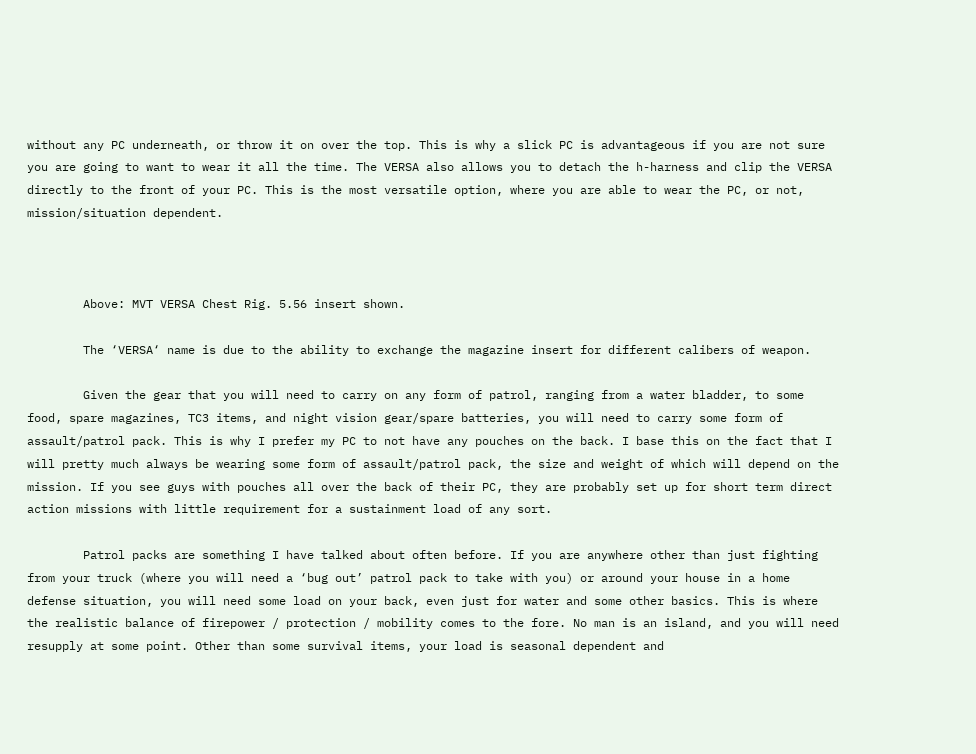without any PC underneath, or throw it on over the top. This is why a slick PC is advantageous if you are not sure you are going to want to wear it all the time. The VERSA also allows you to detach the h-harness and clip the VERSA directly to the front of your PC. This is the most versatile option, where you are able to wear the PC, or not, mission/situation dependent.



        Above: MVT VERSA Chest Rig. 5.56 insert shown.

        The ‘VERSA‘ name is due to the ability to exchange the magazine insert for different calibers of weapon.

        Given the gear that you will need to carry on any form of patrol, ranging from a water bladder, to some food, spare magazines, TC3 items, and night vision gear/spare batteries, you will need to carry some form of assault/patrol pack. This is why I prefer my PC to not have any pouches on the back. I base this on the fact that I will pretty much always be wearing some form of assault/patrol pack, the size and weight of which will depend on the mission. If you see guys with pouches all over the back of their PC, they are probably set up for short term direct action missions with little requirement for a sustainment load of any sort.

        Patrol packs are something I have talked about often before. If you are anywhere other than just fighting from your truck (where you will need a ‘bug out’ patrol pack to take with you) or around your house in a home defense situation, you will need some load on your back, even just for water and some other basics. This is where the realistic balance of firepower / protection / mobility comes to the fore. No man is an island, and you will need resupply at some point. Other than some survival items, your load is seasonal dependent and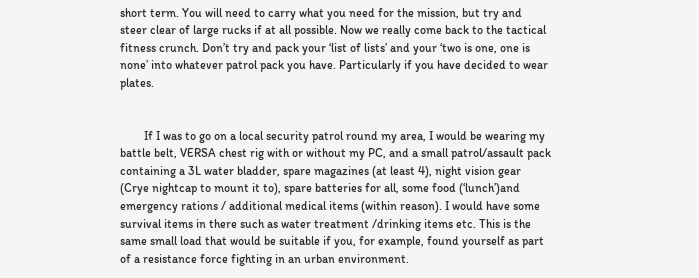short term. You will need to carry what you need for the mission, but try and steer clear of large rucks if at all possible. Now we really come back to the tactical fitness crunch. Don’t try and pack your ‘list of lists’ and your ‘two is one, one is none’ into whatever patrol pack you have. Particularly if you have decided to wear plates.


        If I was to go on a local security patrol round my area, I would be wearing my battle belt, VERSA chest rig with or without my PC, and a small patrol/assault pack containing a 3L water bladder, spare magazines (at least 4), night vision gear (Crye nightcap to mount it to), spare batteries for all, some food (‘lunch’)and emergency rations / additional medical items (within reason). I would have some survival items in there such as water treatment /drinking items etc. This is the same small load that would be suitable if you, for example, found yourself as part of a resistance force fighting in an urban environment.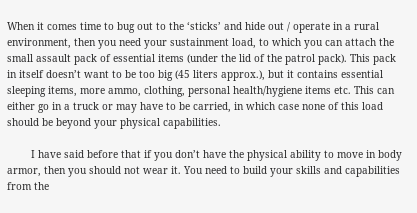When it comes time to bug out to the ‘sticks’ and hide out / operate in a rural environment, then you need your sustainment load, to which you can attach the small assault pack of essential items (under the lid of the patrol pack). This pack in itself doesn’t want to be too big (45 liters approx.), but it contains essential sleeping items, more ammo, clothing, personal health/hygiene items etc. This can either go in a truck or may have to be carried, in which case none of this load should be beyond your physical capabilities.

        I have said before that if you don’t have the physical ability to move in body armor, then you should not wear it. You need to build your skills and capabilities from the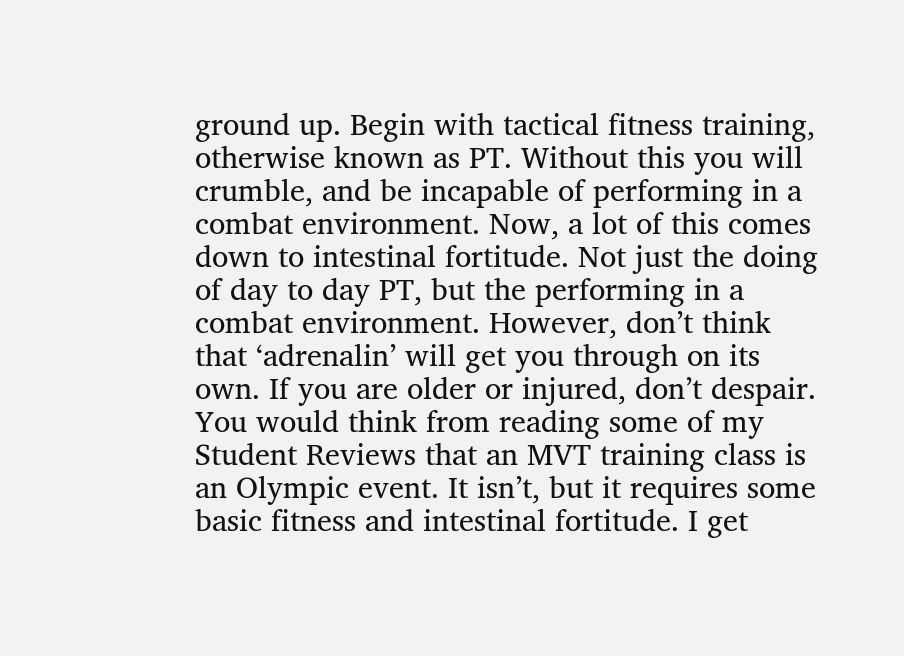ground up. Begin with tactical fitness training, otherwise known as PT. Without this you will crumble, and be incapable of performing in a combat environment. Now, a lot of this comes down to intestinal fortitude. Not just the doing of day to day PT, but the performing in a combat environment. However, don’t think that ‘adrenalin’ will get you through on its own. If you are older or injured, don’t despair. You would think from reading some of my Student Reviews that an MVT training class is an Olympic event. It isn’t, but it requires some basic fitness and intestinal fortitude. I get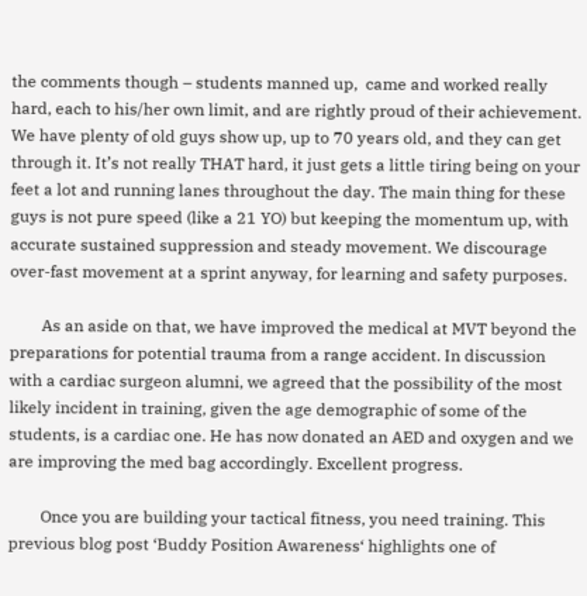the comments though – students manned up,  came and worked really hard, each to his/her own limit, and are rightly proud of their achievement. We have plenty of old guys show up, up to 70 years old, and they can get through it. It’s not really THAT hard, it just gets a little tiring being on your feet a lot and running lanes throughout the day. The main thing for these guys is not pure speed (like a 21 YO) but keeping the momentum up, with accurate sustained suppression and steady movement. We discourage over-fast movement at a sprint anyway, for learning and safety purposes.

        As an aside on that, we have improved the medical at MVT beyond the preparations for potential trauma from a range accident. In discussion with a cardiac surgeon alumni, we agreed that the possibility of the most likely incident in training, given the age demographic of some of the students, is a cardiac one. He has now donated an AED and oxygen and we are improving the med bag accordingly. Excellent progress.

        Once you are building your tactical fitness, you need training. This previous blog post ‘Buddy Position Awareness‘ highlights one of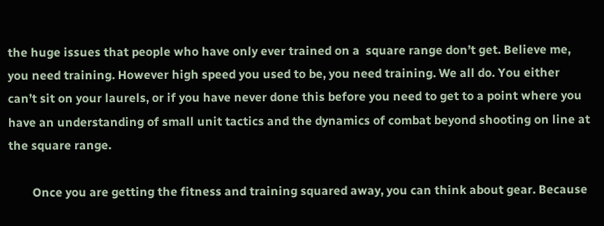the huge issues that people who have only ever trained on a  square range don’t get. Believe me, you need training. However high speed you used to be, you need training. We all do. You either can’t sit on your laurels, or if you have never done this before you need to get to a point where you have an understanding of small unit tactics and the dynamics of combat beyond shooting on line at the square range.

        Once you are getting the fitness and training squared away, you can think about gear. Because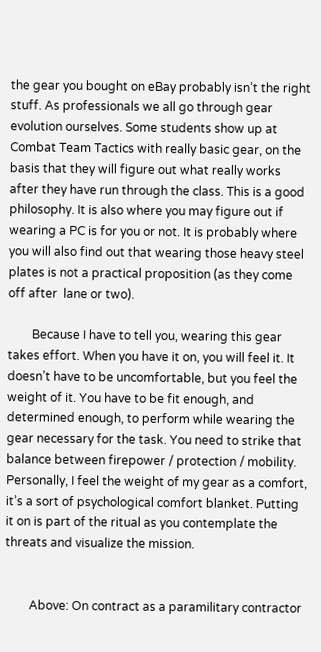the gear you bought on eBay probably isn’t the right stuff. As professionals we all go through gear evolution ourselves. Some students show up at Combat Team Tactics with really basic gear, on the basis that they will figure out what really works after they have run through the class. This is a good philosophy. It is also where you may figure out if wearing a PC is for you or not. It is probably where you will also find out that wearing those heavy steel plates is not a practical proposition (as they come off after  lane or two).

        Because I have to tell you, wearing this gear takes effort. When you have it on, you will feel it. It doesn’t have to be uncomfortable, but you feel the weight of it. You have to be fit enough, and determined enough, to perform while wearing the gear necessary for the task. You need to strike that balance between firepower / protection / mobility. Personally, I feel the weight of my gear as a comfort, it’s a sort of psychological comfort blanket. Putting it on is part of the ritual as you contemplate the threats and visualize the mission.


        Above: On contract as a paramilitary contractor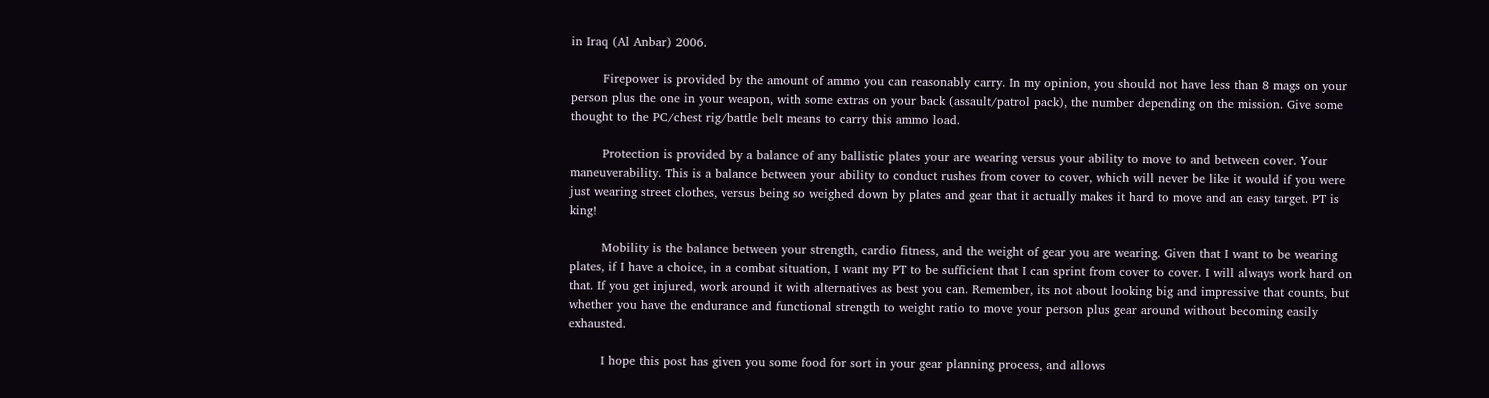in Iraq (Al Anbar) 2006.

        Firepower is provided by the amount of ammo you can reasonably carry. In my opinion, you should not have less than 8 mags on your person plus the one in your weapon, with some extras on your back (assault/patrol pack), the number depending on the mission. Give some thought to the PC/chest rig/battle belt means to carry this ammo load.

        Protection is provided by a balance of any ballistic plates your are wearing versus your ability to move to and between cover. Your maneuverability. This is a balance between your ability to conduct rushes from cover to cover, which will never be like it would if you were just wearing street clothes, versus being so weighed down by plates and gear that it actually makes it hard to move and an easy target. PT is king!

        Mobility is the balance between your strength, cardio fitness, and the weight of gear you are wearing. Given that I want to be wearing plates, if I have a choice, in a combat situation, I want my PT to be sufficient that I can sprint from cover to cover. I will always work hard on that. If you get injured, work around it with alternatives as best you can. Remember, its not about looking big and impressive that counts, but whether you have the endurance and functional strength to weight ratio to move your person plus gear around without becoming easily exhausted.

        I hope this post has given you some food for sort in your gear planning process, and allows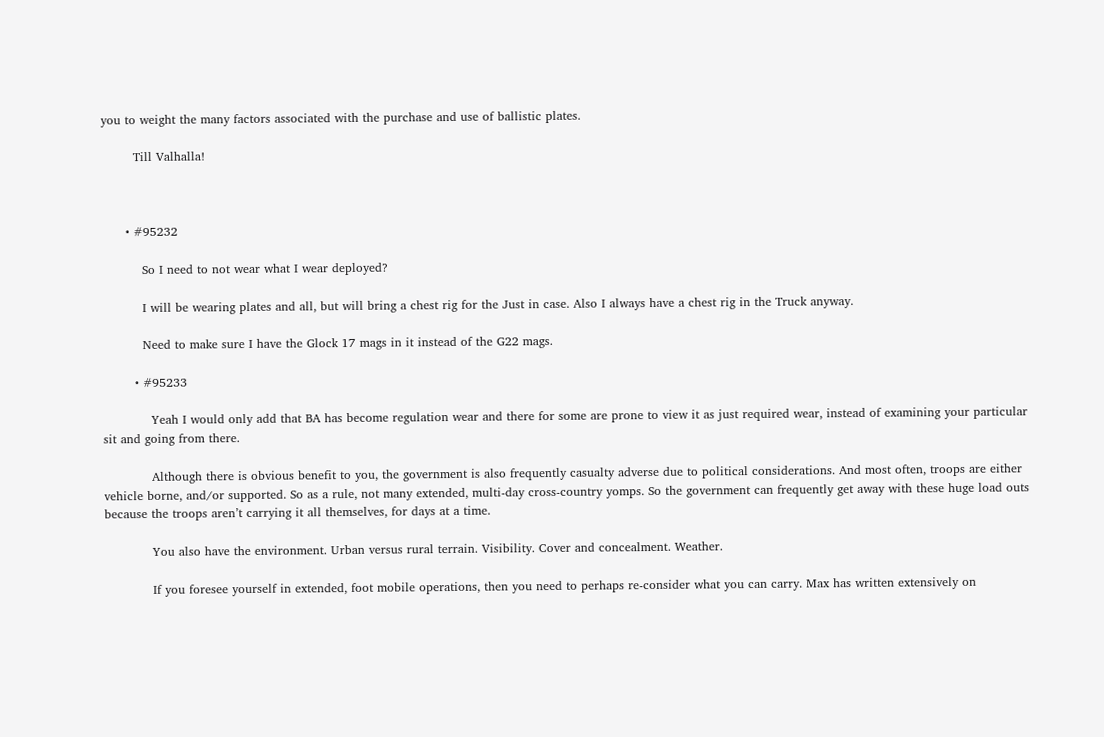you to weight the many factors associated with the purchase and use of ballistic plates.

        Till Valhalla!



      • #95232

          So I need to not wear what I wear deployed?

          I will be wearing plates and all, but will bring a chest rig for the Just in case. Also I always have a chest rig in the Truck anyway.

          Need to make sure I have the Glock 17 mags in it instead of the G22 mags.

        • #95233

            Yeah I would only add that BA has become regulation wear and there for some are prone to view it as just required wear, instead of examining your particular sit and going from there.

            Although there is obvious benefit to you, the government is also frequently casualty adverse due to political considerations. And most often, troops are either vehicle borne, and/or supported. So as a rule, not many extended, multi-day cross-country yomps. So the government can frequently get away with these huge load outs because the troops aren’t carrying it all themselves, for days at a time.

            You also have the environment. Urban versus rural terrain. Visibility. Cover and concealment. Weather.

            If you foresee yourself in extended, foot mobile operations, then you need to perhaps re-consider what you can carry. Max has written extensively on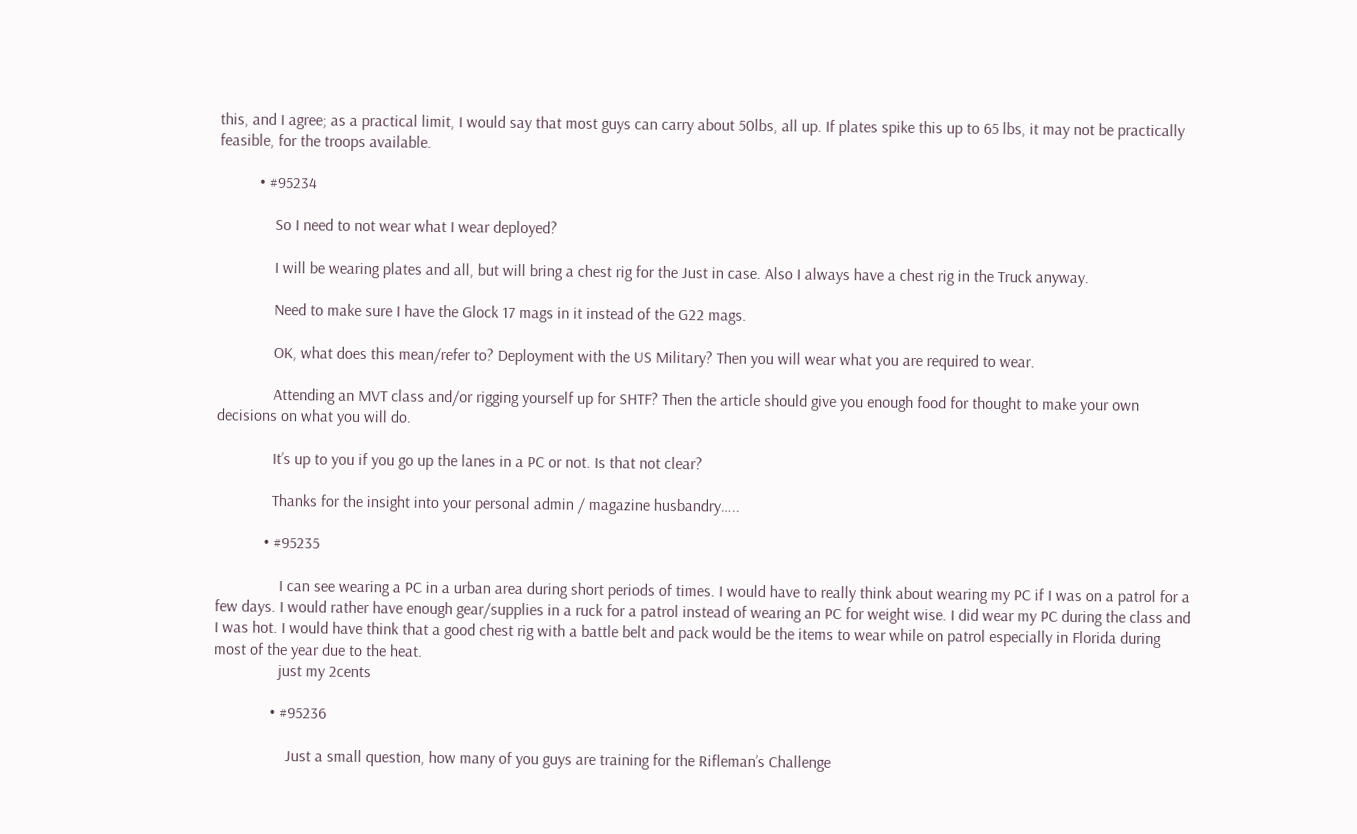this, and I agree; as a practical limit, I would say that most guys can carry about 50lbs, all up. If plates spike this up to 65 lbs, it may not be practically feasible, for the troops available.

          • #95234

              So I need to not wear what I wear deployed?

              I will be wearing plates and all, but will bring a chest rig for the Just in case. Also I always have a chest rig in the Truck anyway.

              Need to make sure I have the Glock 17 mags in it instead of the G22 mags.

              OK, what does this mean/refer to? Deployment with the US Military? Then you will wear what you are required to wear.

              Attending an MVT class and/or rigging yourself up for SHTF? Then the article should give you enough food for thought to make your own decisions on what you will do.

              It’s up to you if you go up the lanes in a PC or not. Is that not clear?

              Thanks for the insight into your personal admin / magazine husbandry…..

            • #95235

                I can see wearing a PC in a urban area during short periods of times. I would have to really think about wearing my PC if I was on a patrol for a few days. I would rather have enough gear/supplies in a ruck for a patrol instead of wearing an PC for weight wise. I did wear my PC during the class and I was hot. I would have think that a good chest rig with a battle belt and pack would be the items to wear while on patrol especially in Florida during most of the year due to the heat.
                just my 2cents

              • #95236

                  Just a small question, how many of you guys are training for the Rifleman’s Challenge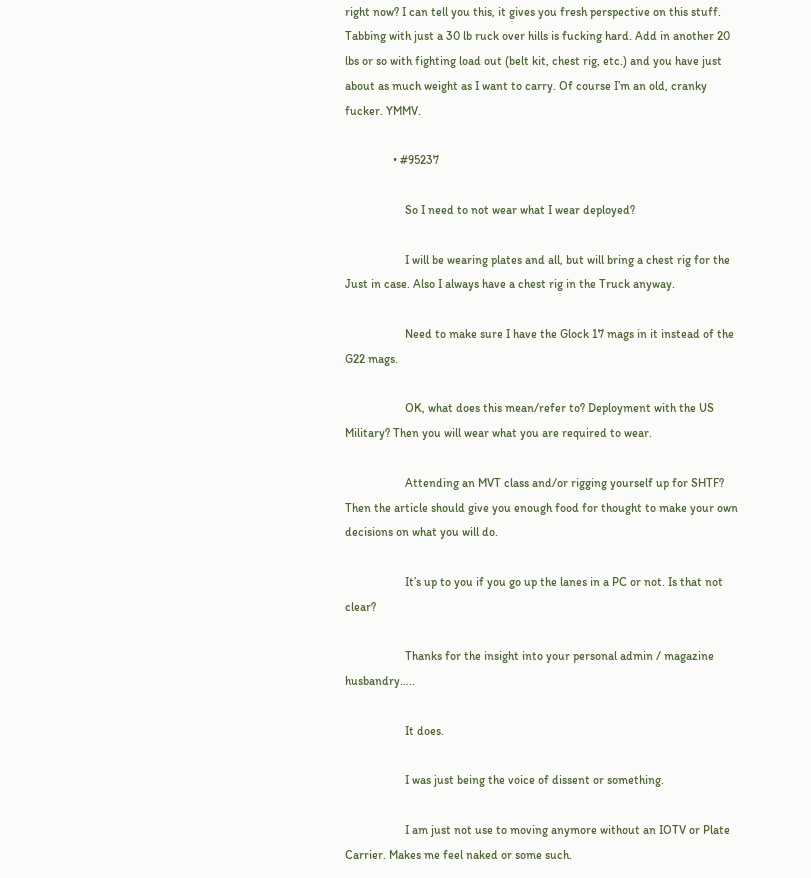right now? I can tell you this, it gives you fresh perspective on this stuff. Tabbing with just a 30 lb ruck over hills is fucking hard. Add in another 20 lbs or so with fighting load out (belt kit, chest rig, etc.) and you have just about as much weight as I want to carry. Of course I’m an old, cranky fucker. YMMV.

                • #95237

                    So I need to not wear what I wear deployed?

                    I will be wearing plates and all, but will bring a chest rig for the Just in case. Also I always have a chest rig in the Truck anyway.

                    Need to make sure I have the Glock 17 mags in it instead of the G22 mags.

                    OK, what does this mean/refer to? Deployment with the US Military? Then you will wear what you are required to wear.

                    Attending an MVT class and/or rigging yourself up for SHTF? Then the article should give you enough food for thought to make your own decisions on what you will do.

                    It’s up to you if you go up the lanes in a PC or not. Is that not clear?

                    Thanks for the insight into your personal admin / magazine husbandry…..

                    It does.

                    I was just being the voice of dissent or something.

                    I am just not use to moving anymore without an IOTV or Plate Carrier. Makes me feel naked or some such.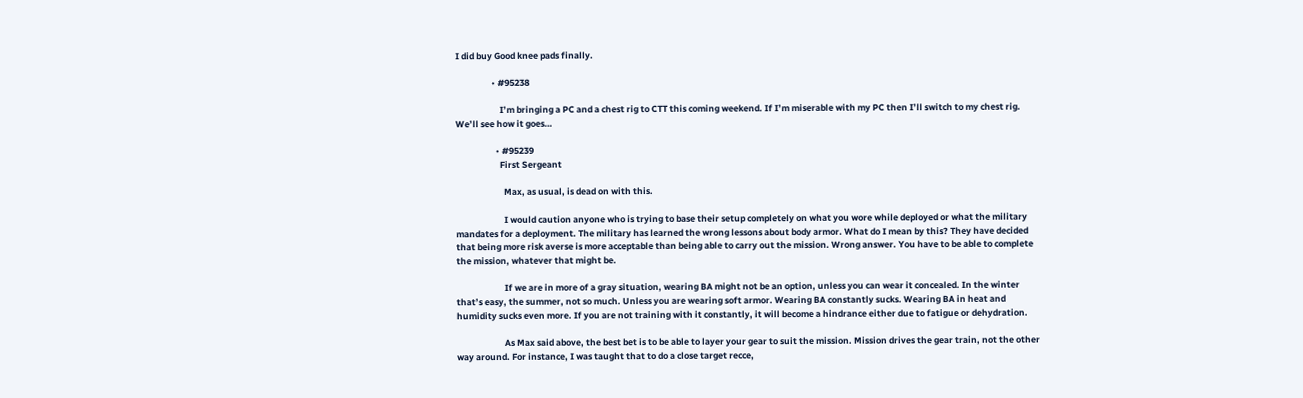I did buy Good knee pads finally.

                  • #95238

                      I’m bringing a PC and a chest rig to CTT this coming weekend. If I’m miserable with my PC then I’ll switch to my chest rig. We’ll see how it goes…

                    • #95239
                      First Sergeant

                        Max, as usual, is dead on with this.

                        I would caution anyone who is trying to base their setup completely on what you wore while deployed or what the military mandates for a deployment. The military has learned the wrong lessons about body armor. What do I mean by this? They have decided that being more risk averse is more acceptable than being able to carry out the mission. Wrong answer. You have to be able to complete the mission, whatever that might be.

                        If we are in more of a gray situation, wearing BA might not be an option, unless you can wear it concealed. In the winter that’s easy, the summer, not so much. Unless you are wearing soft armor. Wearing BA constantly sucks. Wearing BA in heat and humidity sucks even more. If you are not training with it constantly, it will become a hindrance either due to fatigue or dehydration.

                        As Max said above, the best bet is to be able to layer your gear to suit the mission. Mission drives the gear train, not the other way around. For instance, I was taught that to do a close target recce,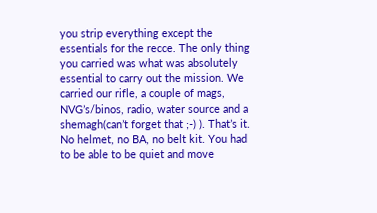you strip everything except the essentials for the recce. The only thing you carried was what was absolutely essential to carry out the mission. We carried our rifle, a couple of mags, NVG’s/binos, radio, water source and a shemagh(can’t forget that ;-) ). That’s it. No helmet, no BA, no belt kit. You had to be able to be quiet and move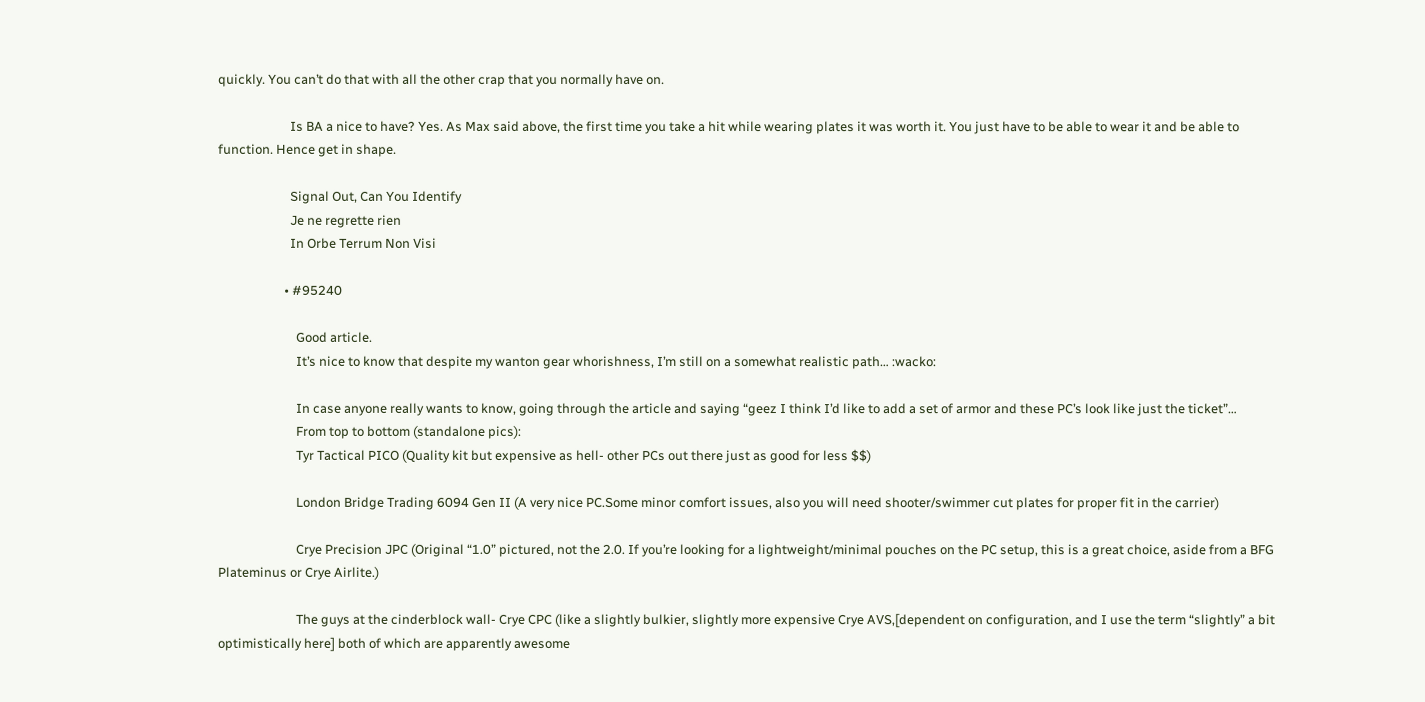quickly. You can’t do that with all the other crap that you normally have on.

                        Is BA a nice to have? Yes. As Max said above, the first time you take a hit while wearing plates it was worth it. You just have to be able to wear it and be able to function. Hence get in shape.

                        Signal Out, Can You Identify
                        Je ne regrette rien
                        In Orbe Terrum Non Visi

                      • #95240

                          Good article.
                          It’s nice to know that despite my wanton gear whorishness, I’m still on a somewhat realistic path… :wacko:

                          In case anyone really wants to know, going through the article and saying “geez I think I’d like to add a set of armor and these PC’s look like just the ticket”…
                          From top to bottom (standalone pics):
                          Tyr Tactical PICO (Quality kit but expensive as hell- other PCs out there just as good for less $$)

                          London Bridge Trading 6094 Gen II (A very nice PC.Some minor comfort issues, also you will need shooter/swimmer cut plates for proper fit in the carrier)

                          Crye Precision JPC (Original “1.0” pictured, not the 2.0. If you’re looking for a lightweight/minimal pouches on the PC setup, this is a great choice, aside from a BFG Plateminus or Crye Airlite.)

                          The guys at the cinderblock wall- Crye CPC (like a slightly bulkier, slightly more expensive Crye AVS,[dependent on configuration, and I use the term “slightly” a bit optimistically here] both of which are apparently awesome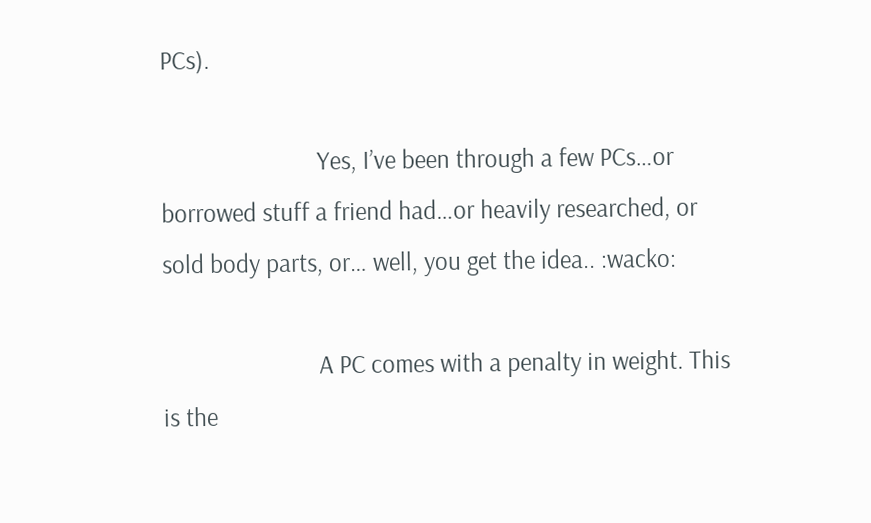PCs).

                          Yes, I’ve been through a few PCs…or borrowed stuff a friend had…or heavily researched, or sold body parts, or… well, you get the idea.. :wacko:

                          A PC comes with a penalty in weight. This is the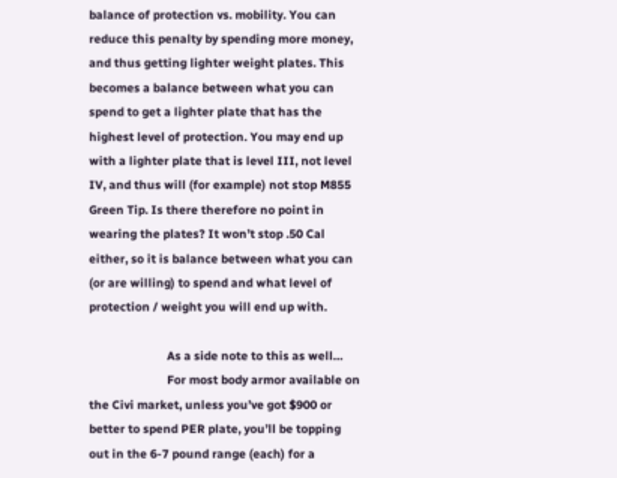balance of protection vs. mobility. You can reduce this penalty by spending more money, and thus getting lighter weight plates. This becomes a balance between what you can spend to get a lighter plate that has the highest level of protection. You may end up with a lighter plate that is level III, not level IV, and thus will (for example) not stop M855 Green Tip. Is there therefore no point in wearing the plates? It won’t stop .50 Cal either, so it is balance between what you can (or are willing) to spend and what level of protection / weight you will end up with.

                          As a side note to this as well…
                          For most body armor available on the Civi market, unless you’ve got $900 or better to spend PER plate, you’ll be topping out in the 6-7 pound range (each) for a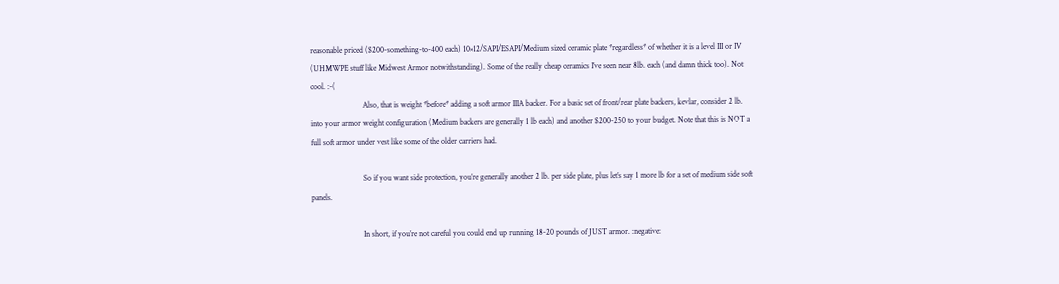reasonable priced ($200-something-to-400 each) 10×12/SAPI/ESAPI/Medium sized ceramic plate *regardless* of whether it is a level III or IV (UHMWPE stuff like Midwest Armor notwithstanding). Some of the really cheap ceramics I’ve seen near 8lb. each (and damn thick too). Not cool. :-(
                          Also, that is weight *before* adding a soft armor IIIA backer. For a basic set of front/rear plate backers, kevlar, consider 2 lb. into your armor weight configuration (Medium backers are generally 1 lb each) and another $200-250 to your budget. Note that this is NOT a full soft armor under vest like some of the older carriers had.

                          So if you want side protection, you’re generally another 2 lb. per side plate, plus let’s say 1 more lb for a set of medium side soft panels.

                          In short, if you’re not careful you could end up running 18-20 pounds of JUST armor. :negative: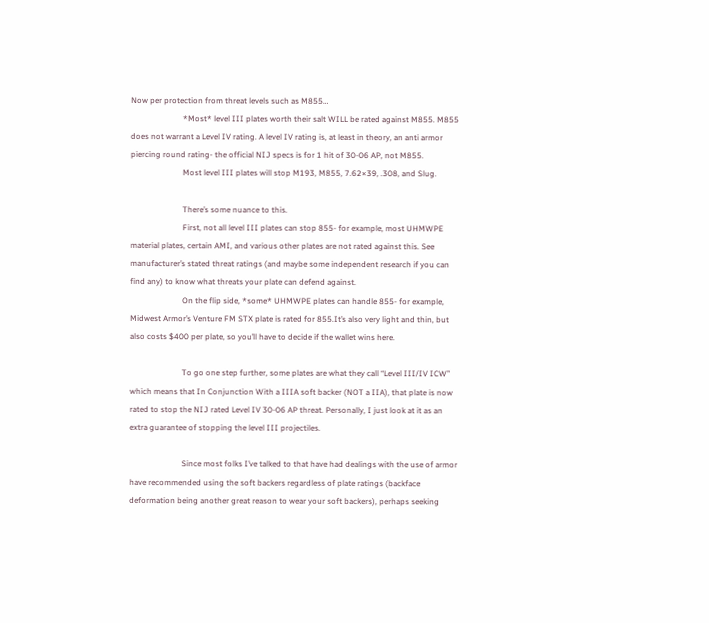Now per protection from threat levels such as M855…
                          *Most* level III plates worth their salt WILL be rated against M855. M855 does not warrant a Level IV rating. A level IV rating is, at least in theory, an anti armor piercing round rating- the official NIJ specs is for 1 hit of 30-06 AP, not M855.
                          Most level III plates will stop M193, M855, 7.62×39, .308, and Slug.

                          There’s some nuance to this.
                          First, not all level III plates can stop 855- for example, most UHMWPE material plates, certain AMI, and various other plates are not rated against this. See manufacturer’s stated threat ratings (and maybe some independent research if you can find any) to know what threats your plate can defend against.
                          On the flip side, *some* UHMWPE plates can handle 855- for example, Midwest Armor’s Venture FM STX plate is rated for 855.It’s also very light and thin, but also costs $400 per plate, so you’ll have to decide if the wallet wins here.

                          To go one step further, some plates are what they call “Level III/IV ICW” which means that In Conjunction With a IIIA soft backer (NOT a IIA), that plate is now rated to stop the NIJ rated Level IV 30-06 AP threat. Personally, I just look at it as an extra guarantee of stopping the level III projectiles.

                          Since most folks I’ve talked to that have had dealings with the use of armor have recommended using the soft backers regardless of plate ratings (backface deformation being another great reason to wear your soft backers), perhaps seeking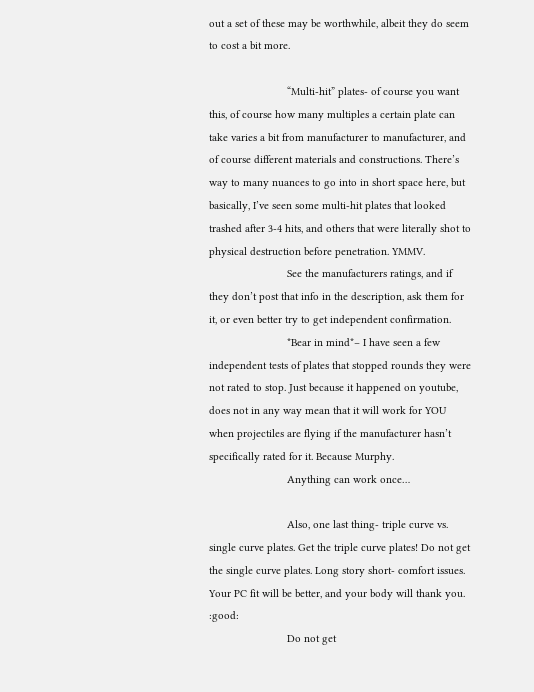out a set of these may be worthwhile, albeit they do seem to cost a bit more.

                          “Multi-hit” plates- of course you want this, of course how many multiples a certain plate can take varies a bit from manufacturer to manufacturer, and of course different materials and constructions. There’s way to many nuances to go into in short space here, but basically, I’ve seen some multi-hit plates that looked trashed after 3-4 hits, and others that were literally shot to physical destruction before penetration. YMMV.
                          See the manufacturers ratings, and if they don’t post that info in the description, ask them for it, or even better try to get independent confirmation.
                          *Bear in mind*– I have seen a few independent tests of plates that stopped rounds they were not rated to stop. Just because it happened on youtube, does not in any way mean that it will work for YOU when projectiles are flying if the manufacturer hasn’t specifically rated for it. Because Murphy.
                          Anything can work once…

                          Also, one last thing- triple curve vs. single curve plates. Get the triple curve plates! Do not get the single curve plates. Long story short- comfort issues. Your PC fit will be better, and your body will thank you. :good:
                          Do not get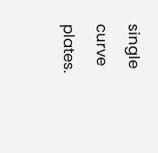single curve plates.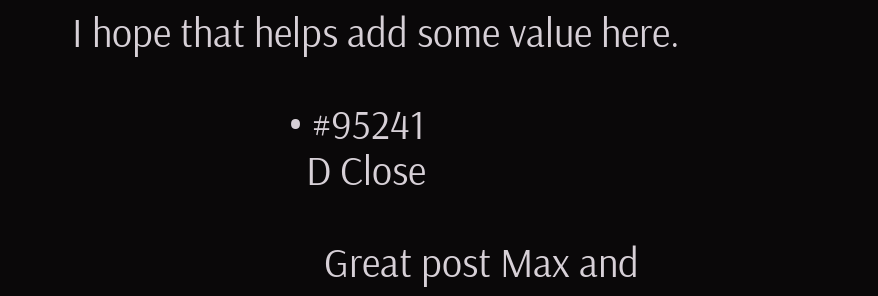I hope that helps add some value here.

                        • #95241
                          D Close

                            Great post Max and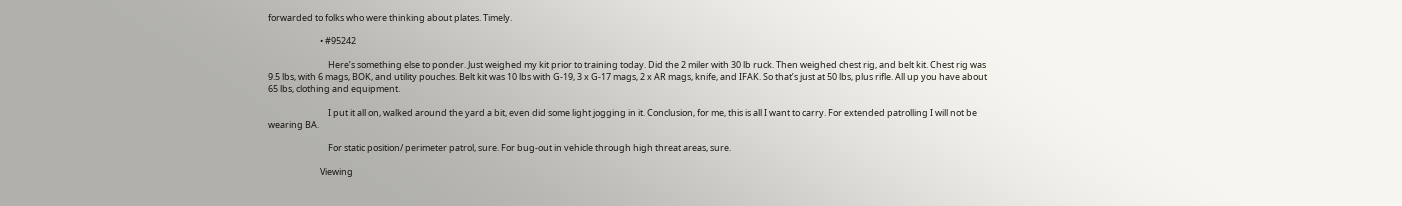forwarded to folks who were thinking about plates. Timely.

                          • #95242

                              Here’s something else to ponder. Just weighed my kit prior to training today. Did the 2 miler with 30 lb ruck. Then weighed chest rig, and belt kit. Chest rig was 9.5 lbs, with 6 mags, BOK, and utility pouches. Belt kit was 10 lbs with G-19, 3 x G-17 mags, 2 x AR mags, knife, and IFAK. So that’s just at 50 lbs, plus rifle. All up you have about 65 lbs, clothing and equipment.

                              I put it all on, walked around the yard a bit, even did some light jogging in it. Conclusion, for me, this is all I want to carry. For extended patrolling I will not be wearing BA.

                              For static position/ perimeter patrol, sure. For bug-out in vehicle through high threat areas, sure.

                          Viewing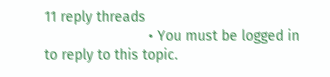11 reply threads
                          • You must be logged in to reply to this topic.